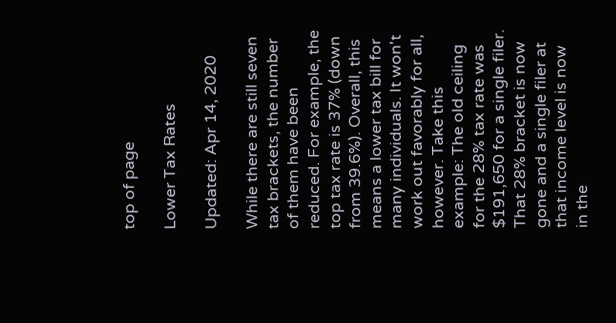top of page

Lower Tax Rates

Updated: Apr 14, 2020

While there are still seven tax brackets, the number of them have been reduced. For example, the top tax rate is 37% (down from 39.6%). Overall, this means a lower tax bill for many individuals. It won't work out favorably for all, however. Take this example: The old ceiling for the 28% tax rate was $191,650 for a single filer. That 28% bracket is now gone and a single filer at that income level is now in the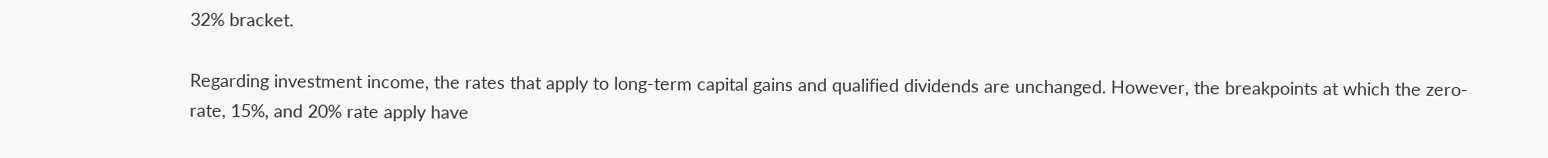32% bracket.

Regarding investment income, the rates that apply to long-term capital gains and qualified dividends are unchanged. However, the breakpoints at which the zero-rate, 15%, and 20% rate apply have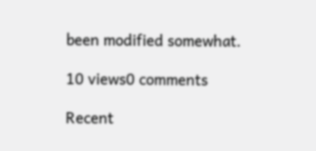been modified somewhat.

10 views0 comments

Recent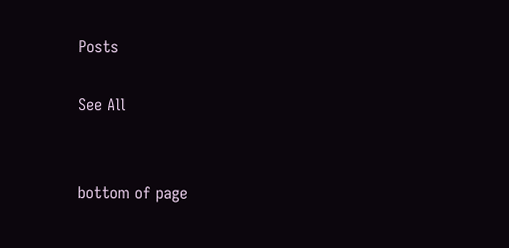Posts

See All


bottom of page